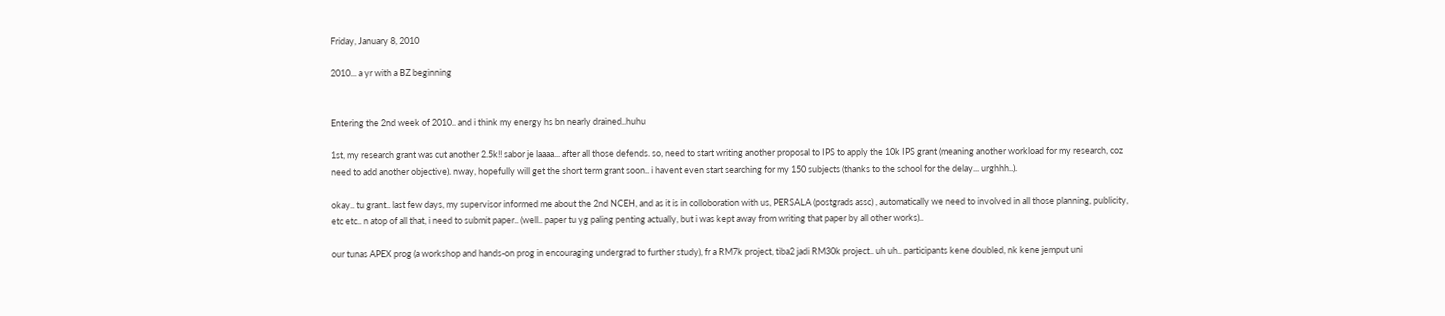Friday, January 8, 2010

2010... a yr with a BZ beginning


Entering the 2nd week of 2010.. and i think my energy hs bn nearly drained..huhu

1st, my research grant was cut another 2.5k!! sabor je laaaa... after all those defends. so, need to start writing another proposal to IPS to apply the 10k IPS grant (meaning another workload for my research, coz need to add another objective). nway, hopefully will get the short term grant soon.. i havent even start searching for my 150 subjects (thanks to the school for the delay... urghhh..).

okay.. tu grant.. last few days, my supervisor informed me about the 2nd NCEH, and as it is in colloboration with us, PERSALA (postgrads assc) , automatically we need to involved in all those planning, publicity, etc etc.. n atop of all that, i need to submit paper.. (well.. paper tu yg paling penting actually, but i was kept away from writing that paper by all other works)..

our tunas APEX prog (a workshop and hands-on prog in encouraging undergrad to further study), fr a RM7k project, tiba2 jadi RM30k project.. uh uh.. participants kene doubled, nk kene jemput uni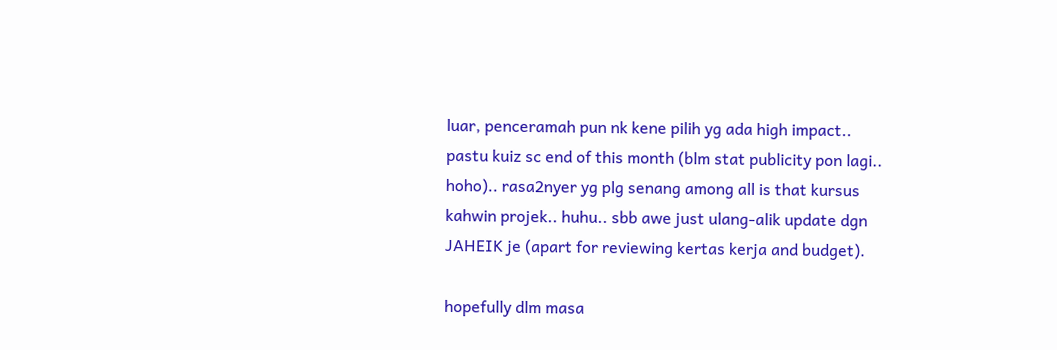luar, penceramah pun nk kene pilih yg ada high impact.. pastu kuiz sc end of this month (blm stat publicity pon lagi.. hoho).. rasa2nyer yg plg senang among all is that kursus kahwin projek.. huhu.. sbb awe just ulang-alik update dgn JAHEIK je (apart for reviewing kertas kerja and budget).

hopefully dlm masa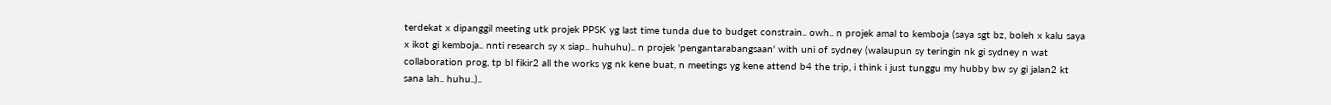terdekat x dipanggil meeting utk projek PPSK yg last time tunda due to budget constrain.. owh.. n projek amal to kemboja (saya sgt bz, boleh x kalu saya x ikot gi kemboja.. nnti research sy x siap.. huhuhu).. n projek 'pengantarabangsaan' with uni of sydney (walaupun sy teringin nk gi sydney n wat collaboration prog, tp bl fikir2 all the works yg nk kene buat, n meetings yg kene attend b4 the trip, i think i just tunggu my hubby bw sy gi jalan2 kt sana lah.. huhu..)..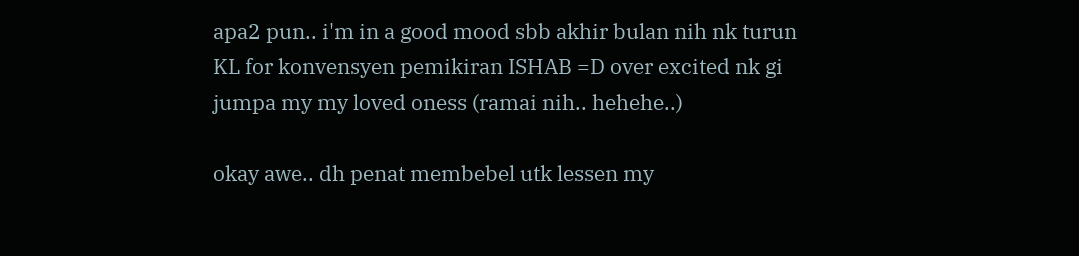apa2 pun.. i'm in a good mood sbb akhir bulan nih nk turun KL for konvensyen pemikiran ISHAB =D over excited nk gi jumpa my my loved oness (ramai nih.. hehehe..)

okay awe.. dh penat membebel utk lessen my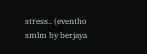stress.. (eventho smlm by berjaya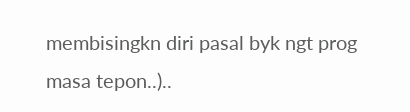membisingkn diri pasal byk ngt prog masa tepon..)..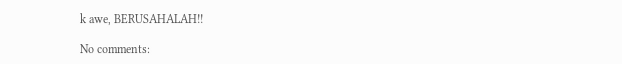k awe, BERUSAHALAH!!

No comments: